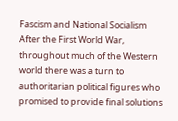Fascism and National Socialism
After the First World War, throughout much of the Western world there was a turn to authoritarian political figures who promised to provide final solutions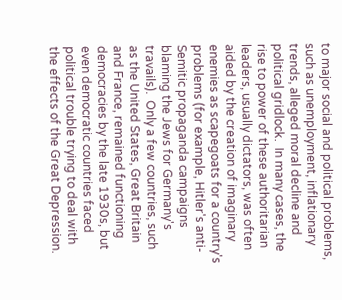to major social and political problems, such as unemployment, inflationary trends, alleged moral decline and political gridlock.  In many cases, the rise to power of these authoritarian leaders, usually dictators, was often aided by the creation of imaginary enemies as scapegoats for a country's problems (for example, Hitler's anti-Semitic propaganda campaigns blaming the Jews for Germany's travails).  Only a few countries, such as the United States, Great Britain and France, remained functioning democracies by the late 1930s, but even democratic countries faced political trouble trying to deal with the effects of the Great Depression.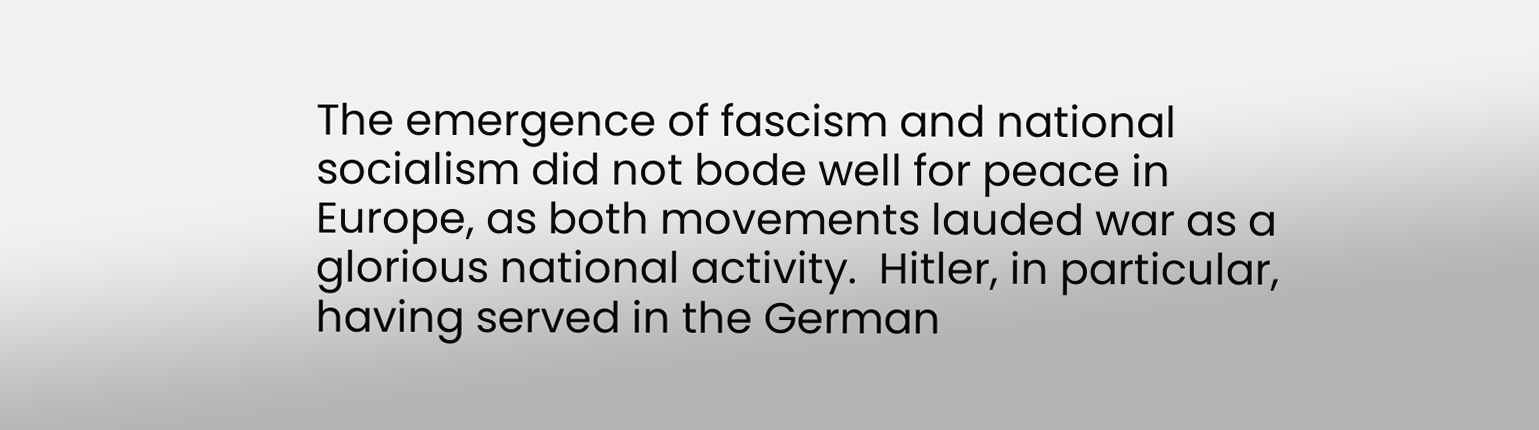The emergence of fascism and national socialism did not bode well for peace in Europe, as both movements lauded war as a glorious national activity.  Hitler, in particular, having served in the German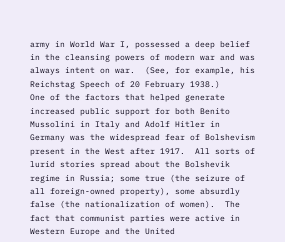army in World War I, possessed a deep belief in the cleansing powers of modern war and was always intent on war.  (See, for example, his Reichstag Speech of 20 February 1938.)
One of the factors that helped generate increased public support for both Benito Mussolini in Italy and Adolf Hitler in Germany was the widespread fear of Bolshevism present in the West after 1917.  All sorts of lurid stories spread about the Bolshevik regime in Russia; some true (the seizure of all foreign-owned property), some absurdly false (the nationalization of women).  The fact that communist parties were active in Western Europe and the United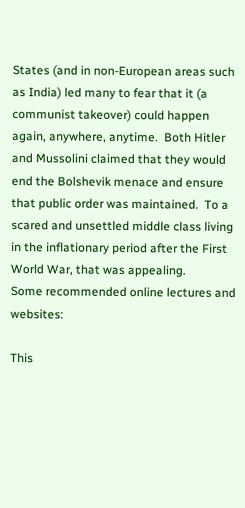States (and in non-European areas such as India) led many to fear that it (a communist takeover) could happen again, anywhere, anytime.  Both Hitler and Mussolini claimed that they would end the Bolshevik menace and ensure that public order was maintained.  To a scared and unsettled middle class living in the inflationary period after the First World War, that was appealing.
Some recommended online lectures and websites:

This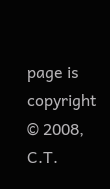page is copyright © 2008, C.T.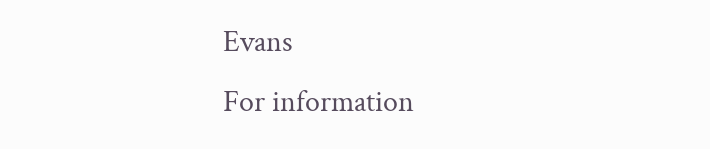Evans
For information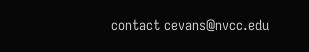contact cevans@nvcc.edu